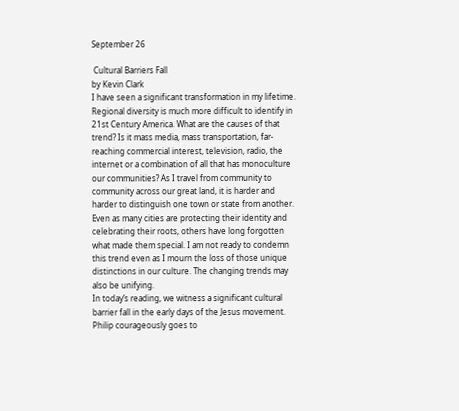September 26

 Cultural Barriers Fall
by Kevin Clark
I have seen a significant transformation in my lifetime. Regional diversity is much more difficult to identify in 21st Century America. What are the causes of that trend? Is it mass media, mass transportation, far-reaching commercial interest, television, radio, the internet or a combination of all that has monoculture our communities? As I travel from community to community across our great land, it is harder and harder to distinguish one town or state from another. Even as many cities are protecting their identity and celebrating their roots, others have long forgotten what made them special. I am not ready to condemn this trend even as I mourn the loss of those unique distinctions in our culture. The changing trends may also be unifying.
In today’s reading, we witness a significant cultural barrier fall in the early days of the Jesus movement. Philip courageously goes to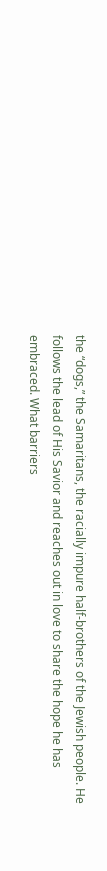the “dogs,” the Samaritans, the racially impure half-brothers of the Jewish people. He follows the lead of His Savior and reaches out in love to share the hope he has embraced. What barriers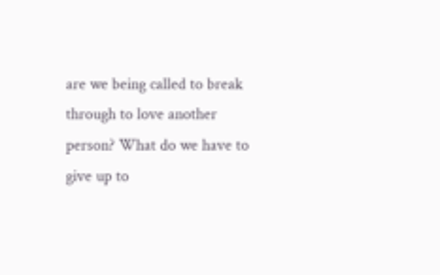are we being called to break through to love another person? What do we have to give up to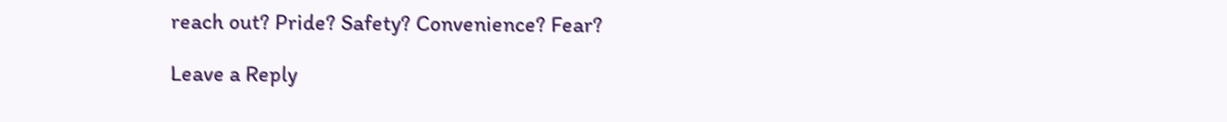reach out? Pride? Safety? Convenience? Fear?

Leave a Reply